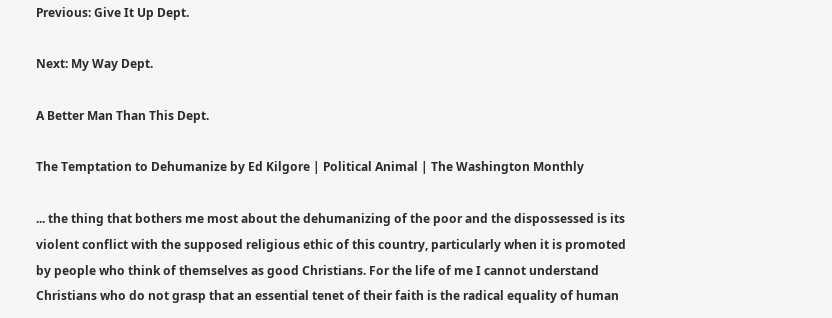Previous: Give It Up Dept.

Next: My Way Dept.

A Better Man Than This Dept.

The Temptation to Dehumanize by Ed Kilgore | Political Animal | The Washington Monthly

... the thing that bothers me most about the dehumanizing of the poor and the dispossessed is its violent conflict with the supposed religious ethic of this country, particularly when it is promoted by people who think of themselves as good Christians. For the life of me I cannot understand Christians who do not grasp that an essential tenet of their faith is the radical equality of human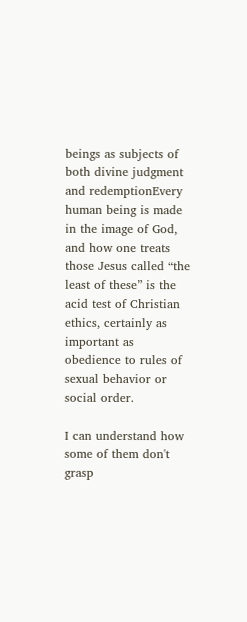beings as subjects of both divine judgment and redemptionEvery human being is made in the image of God, and how one treats those Jesus called “the least of these” is the acid test of Christian ethics, certainly as important as obedience to rules of sexual behavior or social order.

I can understand how some of them don't grasp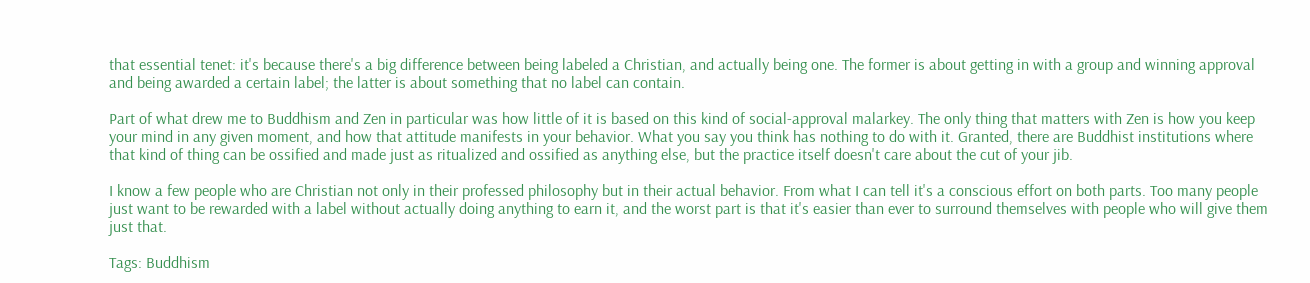that essential tenet: it's because there's a big difference between being labeled a Christian, and actually being one. The former is about getting in with a group and winning approval and being awarded a certain label; the latter is about something that no label can contain.

Part of what drew me to Buddhism and Zen in particular was how little of it is based on this kind of social-approval malarkey. The only thing that matters with Zen is how you keep your mind in any given moment, and how that attitude manifests in your behavior. What you say you think has nothing to do with it. Granted, there are Buddhist institutions where that kind of thing can be ossified and made just as ritualized and ossified as anything else, but the practice itself doesn't care about the cut of your jib.

I know a few people who are Christian not only in their professed philosophy but in their actual behavior. From what I can tell it's a conscious effort on both parts. Too many people just want to be rewarded with a label without actually doing anything to earn it, and the worst part is that it's easier than ever to surround themselves with people who will give them just that.

Tags: Buddhism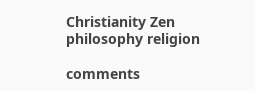Christianity Zen philosophy religion

comments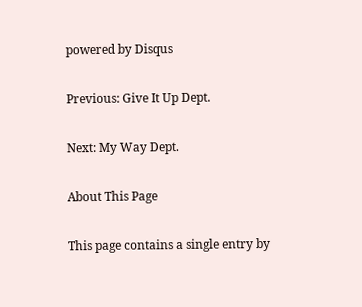powered by Disqus

Previous: Give It Up Dept.

Next: My Way Dept.

About This Page

This page contains a single entry by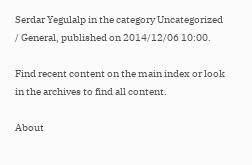Serdar Yegulalp in the category Uncategorized / General, published on 2014/12/06 10:00.

Find recent content on the main index or look in the archives to find all content.

About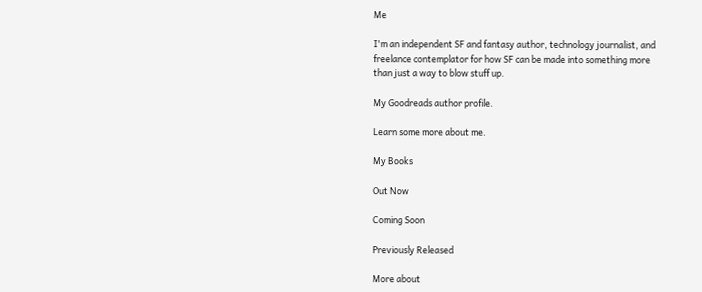Me

I'm an independent SF and fantasy author, technology journalist, and freelance contemplator for how SF can be made into something more than just a way to blow stuff up.

My Goodreads author profile.

Learn some more about me.

My Books

Out Now

Coming Soon

Previously Released

More about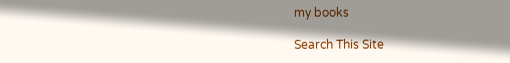my books

Search This Site